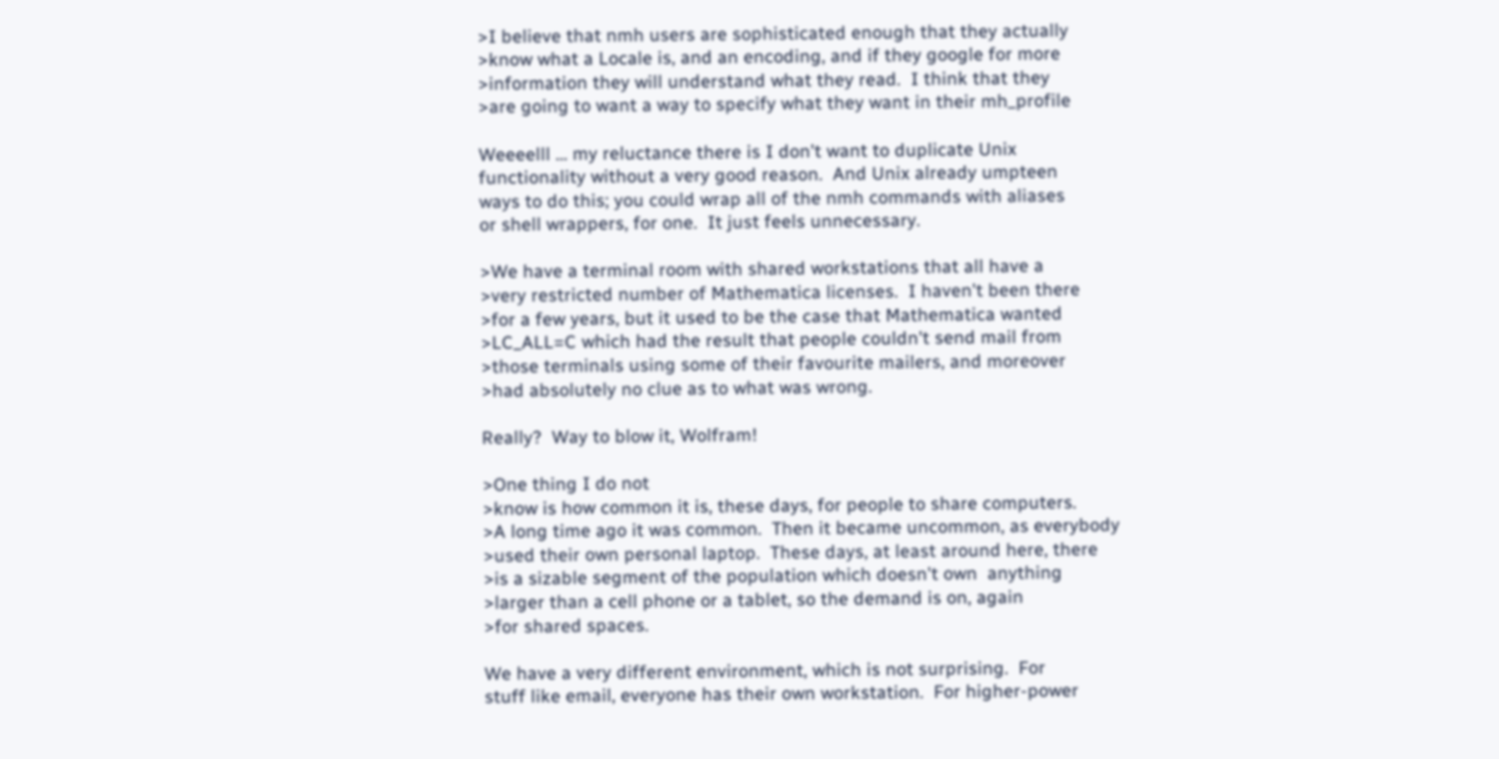>I believe that nmh users are sophisticated enough that they actually
>know what a Locale is, and an encoding, and if they google for more
>information they will understand what they read.  I think that they
>are going to want a way to specify what they want in their mh_profile

Weeeelll ... my reluctance there is I don't want to duplicate Unix
functionality without a very good reason.  And Unix already umpteen
ways to do this; you could wrap all of the nmh commands with aliases
or shell wrappers, for one.  It just feels unnecessary.

>We have a terminal room with shared workstations that all have a
>very restricted number of Mathematica licenses.  I haven't been there
>for a few years, but it used to be the case that Mathematica wanted
>LC_ALL=C which had the result that people couldn't send mail from
>those terminals using some of their favourite mailers, and moreover
>had absolutely no clue as to what was wrong.

Really?  Way to blow it, Wolfram!

>One thing I do not
>know is how common it is, these days, for people to share computers.
>A long time ago it was common.  Then it became uncommon, as everybody
>used their own personal laptop.  These days, at least around here, there
>is a sizable segment of the population which doesn't own  anything
>larger than a cell phone or a tablet, so the demand is on, again
>for shared spaces.

We have a very different environment, which is not surprising.  For
stuff like email, everyone has their own workstation.  For higher-power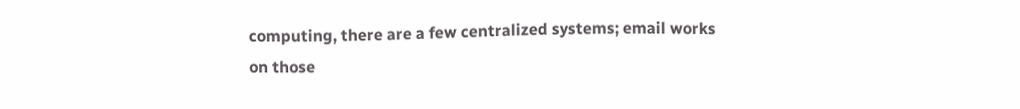computing, there are a few centralized systems; email works on those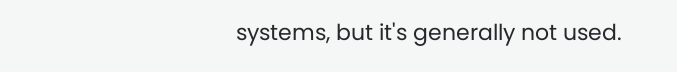systems, but it's generally not used.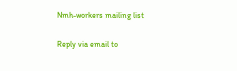Nmh-workers mailing list

Reply via email to